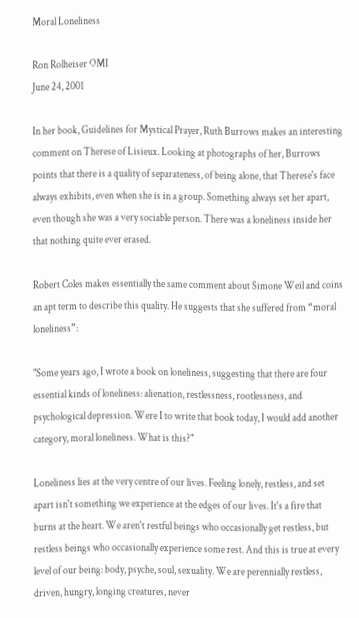Moral Loneliness

Ron Rolheiser OMI
June 24, 2001

In her book, Guidelines for Mystical Prayer, Ruth Burrows makes an interesting comment on Therese of Lisieux. Looking at photographs of her, Burrows points that there is a quality of separateness, of being alone, that Therese's face always exhibits, even when she is in a group. Something always set her apart, even though she was a very sociable person. There was a loneliness inside her that nothing quite ever erased.

Robert Coles makes essentially the same comment about Simone Weil and coins an apt term to describe this quality. He suggests that she suffered from “moral loneliness”:

"Some years ago, I wrote a book on loneliness, suggesting that there are four essential kinds of loneliness: alienation, restlessness, rootlessness, and psychological depression. Were I to write that book today, I would add another category, moral loneliness. What is this?"

Loneliness lies at the very centre of our lives. Feeling lonely, restless, and set apart isn't something we experience at the edges of our lives. It's a fire that burns at the heart. We aren't restful beings who occasionally get restless, but restless beings who occasionally experience some rest. And this is true at every level of our being: body, psyche, soul, sexuality. We are perennially restless, driven, hungry, longing creatures, never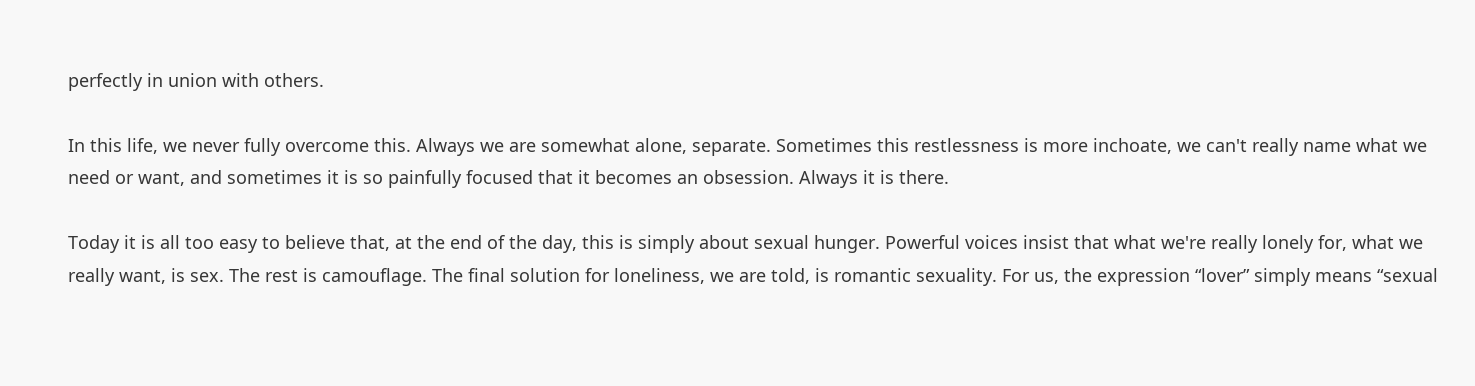perfectly in union with others.

In this life, we never fully overcome this. Always we are somewhat alone, separate. Sometimes this restlessness is more inchoate, we can't really name what we need or want, and sometimes it is so painfully focused that it becomes an obsession. Always it is there.

Today it is all too easy to believe that, at the end of the day, this is simply about sexual hunger. Powerful voices insist that what we're really lonely for, what we really want, is sex. The rest is camouflage. The final solution for loneliness, we are told, is romantic sexuality. For us, the expression “lover” simply means “sexual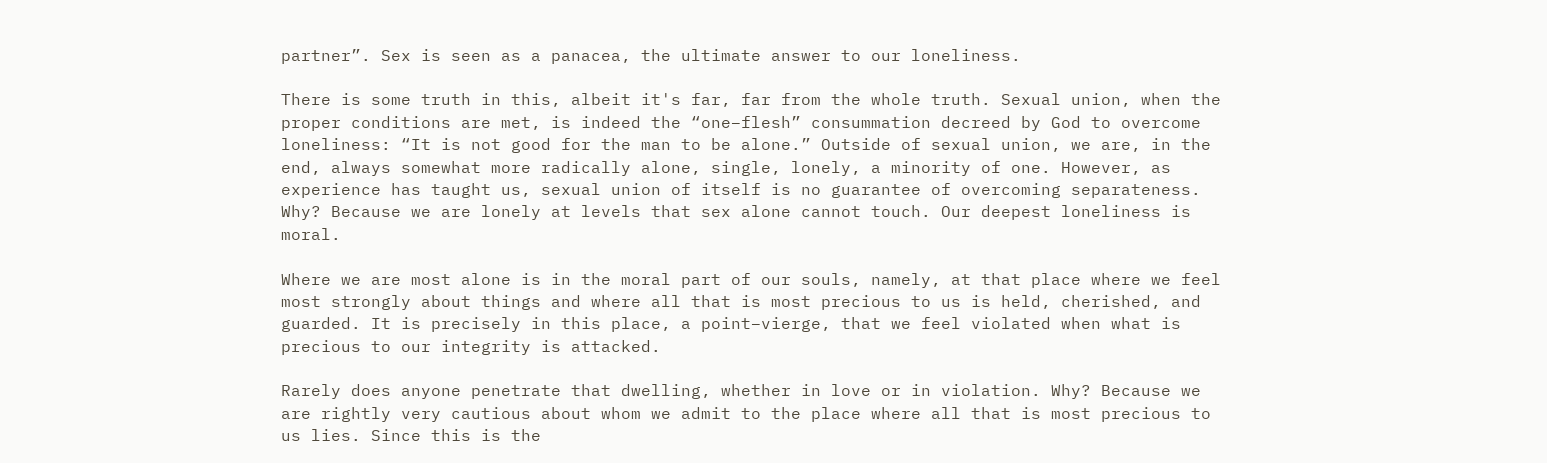partner”. Sex is seen as a panacea, the ultimate answer to our loneliness.

There is some truth in this, albeit it's far, far from the whole truth. Sexual union, when the proper conditions are met, is indeed the “one–flesh” consummation decreed by God to overcome loneliness: “It is not good for the man to be alone.” Outside of sexual union, we are, in the end, always somewhat more radically alone, single, lonely, a minority of one. However, as experience has taught us, sexual union of itself is no guarantee of overcoming separateness. Why? Because we are lonely at levels that sex alone cannot touch. Our deepest loneliness is moral.

Where we are most alone is in the moral part of our souls, namely, at that place where we feel most strongly about things and where all that is most precious to us is held, cherished, and guarded. It is precisely in this place, a point–vierge, that we feel violated when what is precious to our integrity is attacked.

Rarely does anyone penetrate that dwelling, whether in love or in violation. Why? Because we are rightly very cautious about whom we admit to the place where all that is most precious to us lies. Since this is the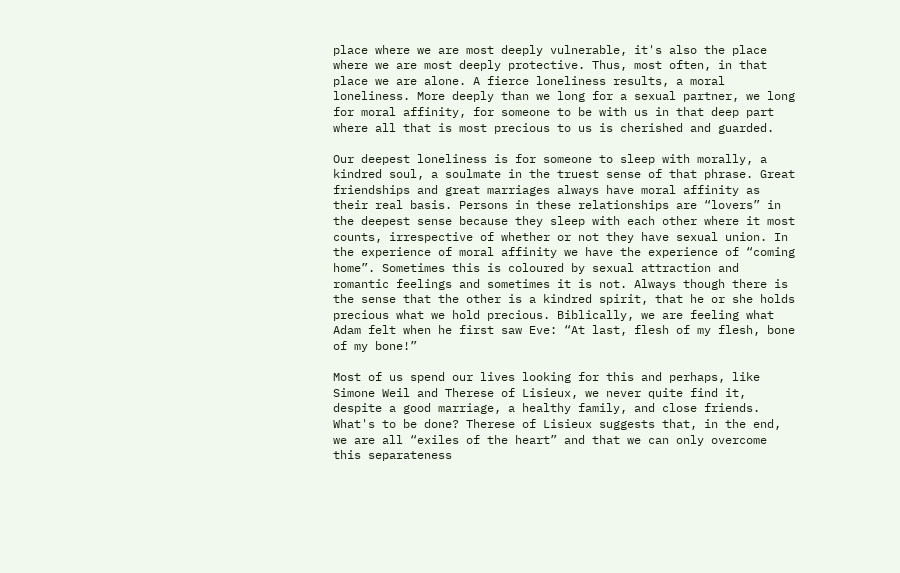place where we are most deeply vulnerable, it's also the place where we are most deeply protective. Thus, most often, in that place we are alone. A fierce loneliness results, a moral loneliness. More deeply than we long for a sexual partner, we long for moral affinity, for someone to be with us in that deep part where all that is most precious to us is cherished and guarded.

Our deepest loneliness is for someone to sleep with morally, a kindred soul, a soulmate in the truest sense of that phrase. Great friendships and great marriages always have moral affinity as their real basis. Persons in these relationships are “lovers” in the deepest sense because they sleep with each other where it most counts, irrespective of whether or not they have sexual union. In the experience of moral affinity we have the experience of “coming home”. Sometimes this is coloured by sexual attraction and romantic feelings and sometimes it is not. Always though there is the sense that the other is a kindred spirit, that he or she holds precious what we hold precious. Biblically, we are feeling what Adam felt when he first saw Eve: “At last, flesh of my flesh, bone of my bone!”

Most of us spend our lives looking for this and perhaps, like Simone Weil and Therese of Lisieux, we never quite find it, despite a good marriage, a healthy family, and close friends. What's to be done? Therese of Lisieux suggests that, in the end, we are all “exiles of the heart” and that we can only overcome this separateness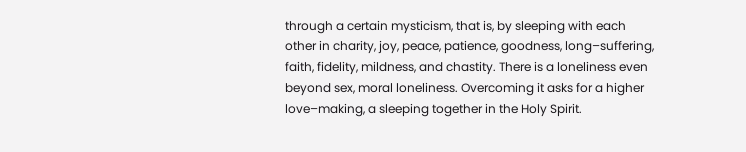through a certain mysticism, that is, by sleeping with each other in charity, joy, peace, patience, goodness, long–suffering, faith, fidelity, mildness, and chastity. There is a loneliness even beyond sex, moral loneliness. Overcoming it asks for a higher love–making, a sleeping together in the Holy Spirit.